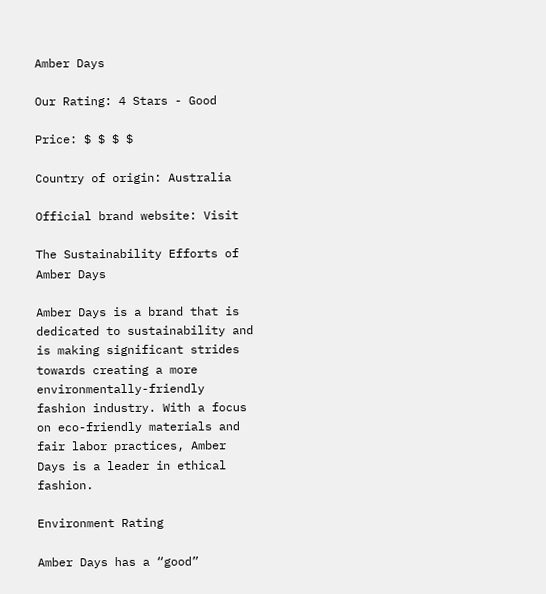Amber Days

Our Rating: 4 Stars - Good

Price: $ $ $ $

Country of origin: Australia

Official brand website: Visit

The Sustainability Efforts of Amber Days

Amber Days is a brand that is dedicated to sustainability and is making significant strides towards creating a more environmentally-friendly fashion industry. With a focus on eco-friendly materials and fair labor practices, Amber Days is a leader in ethical fashion.

Environment Rating

Amber Days has a “good”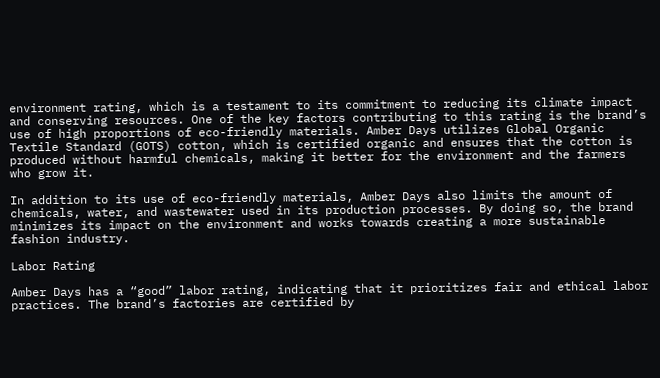environment rating, which is a testament to its commitment to reducing its climate impact and conserving resources. One of the key factors contributing to this rating is the brand’s use of high proportions of eco-friendly materials. Amber Days utilizes Global Organic Textile Standard (GOTS) cotton, which is certified organic and ensures that the cotton is produced without harmful chemicals, making it better for the environment and the farmers who grow it.

In addition to its use of eco-friendly materials, Amber Days also limits the amount of chemicals, water, and wastewater used in its production processes. By doing so, the brand minimizes its impact on the environment and works towards creating a more sustainable fashion industry.

Labor Rating

Amber Days has a “good” labor rating, indicating that it prioritizes fair and ethical labor practices. The brand’s factories are certified by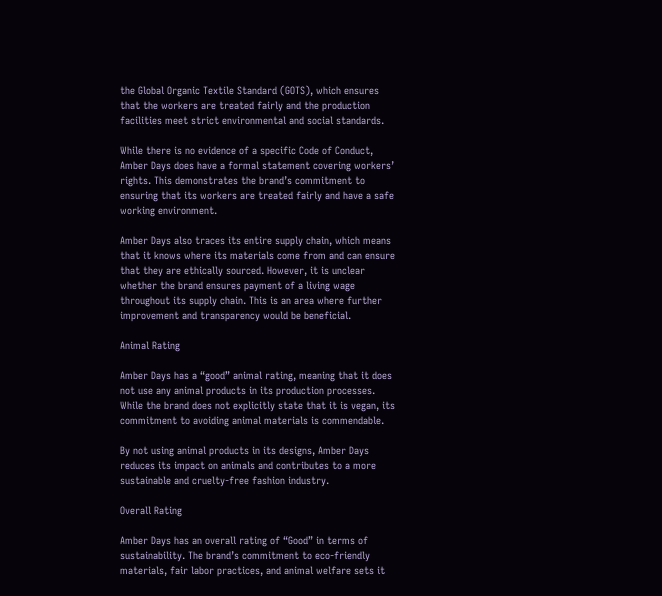the Global Organic Textile Standard (GOTS), which ensures that the workers are treated fairly and the production facilities meet strict environmental and social standards.

While there is no evidence of a specific Code of Conduct, Amber Days does have a formal statement covering workers’ rights. This demonstrates the brand’s commitment to ensuring that its workers are treated fairly and have a safe working environment.

Amber Days also traces its entire supply chain, which means that it knows where its materials come from and can ensure that they are ethically sourced. However, it is unclear whether the brand ensures payment of a living wage throughout its supply chain. This is an area where further improvement and transparency would be beneficial.

Animal Rating

Amber Days has a “good” animal rating, meaning that it does not use any animal products in its production processes. While the brand does not explicitly state that it is vegan, its commitment to avoiding animal materials is commendable.

By not using animal products in its designs, Amber Days reduces its impact on animals and contributes to a more sustainable and cruelty-free fashion industry.

Overall Rating

Amber Days has an overall rating of “Good” in terms of sustainability. The brand’s commitment to eco-friendly materials, fair labor practices, and animal welfare sets it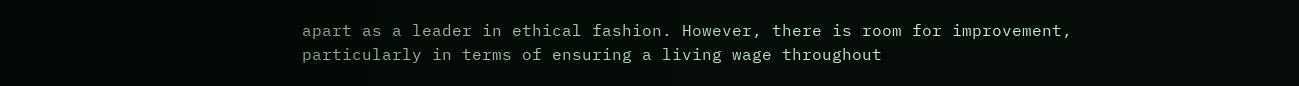apart as a leader in ethical fashion. However, there is room for improvement, particularly in terms of ensuring a living wage throughout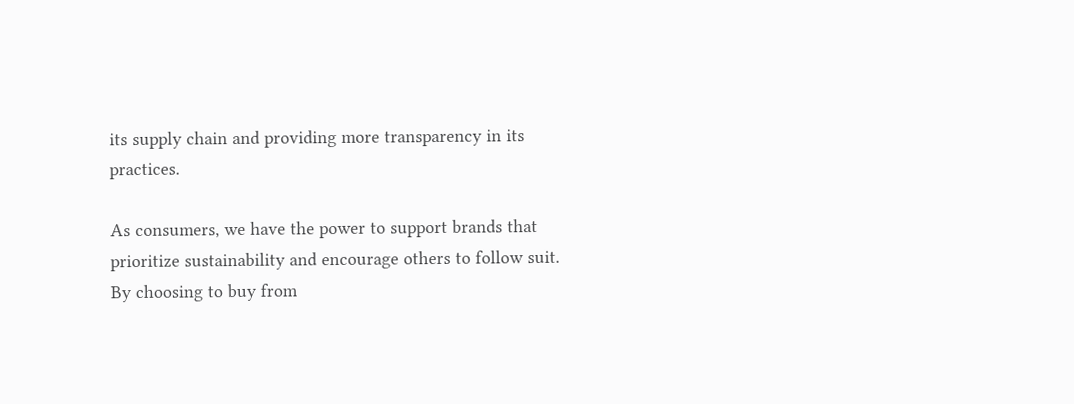its supply chain and providing more transparency in its practices.

As consumers, we have the power to support brands that prioritize sustainability and encourage others to follow suit. By choosing to buy from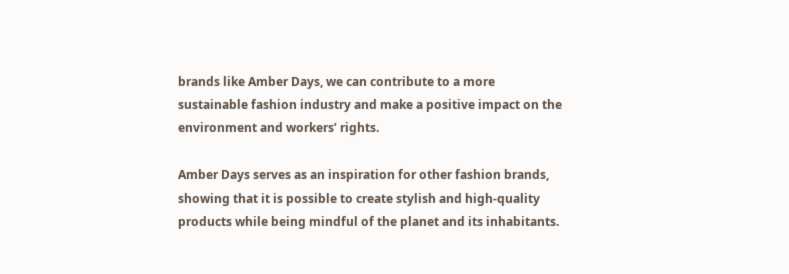brands like Amber Days, we can contribute to a more sustainable fashion industry and make a positive impact on the environment and workers’ rights.

Amber Days serves as an inspiration for other fashion brands, showing that it is possible to create stylish and high-quality products while being mindful of the planet and its inhabitants.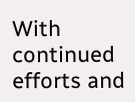With continued efforts and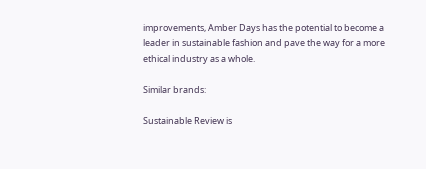improvements, Amber Days has the potential to become a leader in sustainable fashion and pave the way for a more ethical industry as a whole.

Similar brands:

Sustainable Review is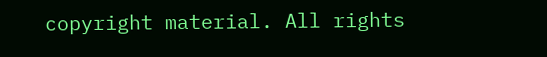copyright material. All rights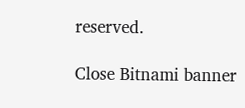reserved.

Close Bitnami banner